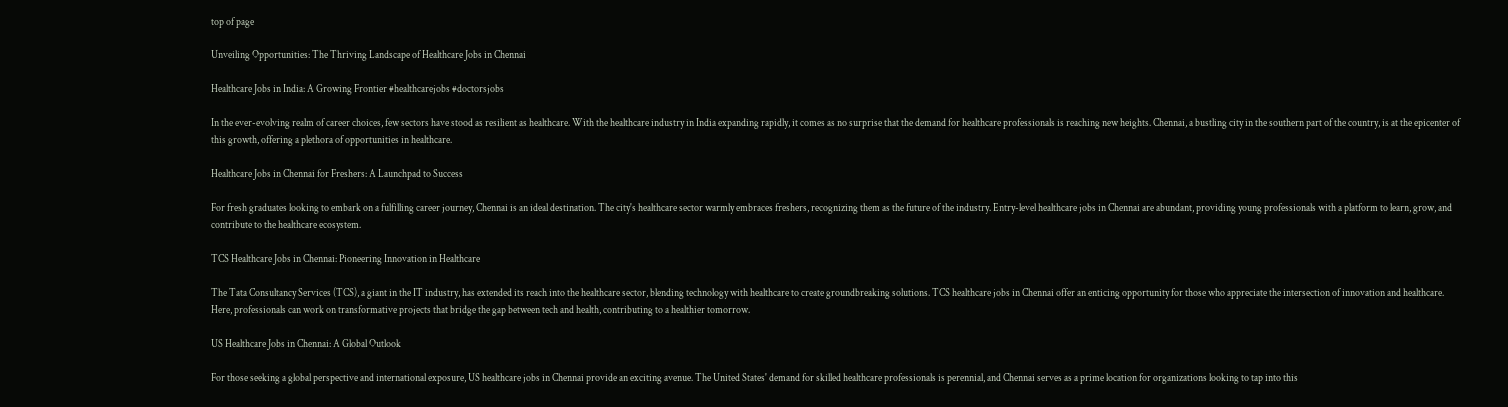top of page

Unveiling Opportunities: The Thriving Landscape of Healthcare Jobs in Chennai

Healthcare Jobs in India: A Growing Frontier #healthcarejobs #doctorsjobs

In the ever-evolving realm of career choices, few sectors have stood as resilient as healthcare. With the healthcare industry in India expanding rapidly, it comes as no surprise that the demand for healthcare professionals is reaching new heights. Chennai, a bustling city in the southern part of the country, is at the epicenter of this growth, offering a plethora of opportunities in healthcare.

Healthcare Jobs in Chennai for Freshers: A Launchpad to Success

For fresh graduates looking to embark on a fulfilling career journey, Chennai is an ideal destination. The city's healthcare sector warmly embraces freshers, recognizing them as the future of the industry. Entry-level healthcare jobs in Chennai are abundant, providing young professionals with a platform to learn, grow, and contribute to the healthcare ecosystem.

TCS Healthcare Jobs in Chennai: Pioneering Innovation in Healthcare

The Tata Consultancy Services (TCS), a giant in the IT industry, has extended its reach into the healthcare sector, blending technology with healthcare to create groundbreaking solutions. TCS healthcare jobs in Chennai offer an enticing opportunity for those who appreciate the intersection of innovation and healthcare. Here, professionals can work on transformative projects that bridge the gap between tech and health, contributing to a healthier tomorrow.

US Healthcare Jobs in Chennai: A Global Outlook

For those seeking a global perspective and international exposure, US healthcare jobs in Chennai provide an exciting avenue. The United States' demand for skilled healthcare professionals is perennial, and Chennai serves as a prime location for organizations looking to tap into this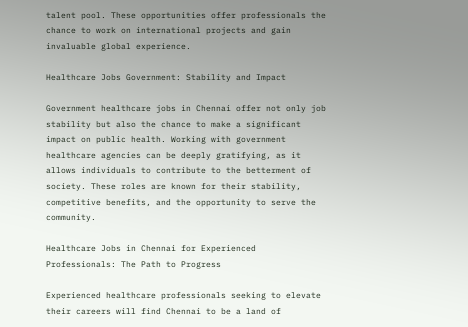talent pool. These opportunities offer professionals the chance to work on international projects and gain invaluable global experience.

Healthcare Jobs Government: Stability and Impact

Government healthcare jobs in Chennai offer not only job stability but also the chance to make a significant impact on public health. Working with government healthcare agencies can be deeply gratifying, as it allows individuals to contribute to the betterment of society. These roles are known for their stability, competitive benefits, and the opportunity to serve the community.

Healthcare Jobs in Chennai for Experienced Professionals: The Path to Progress

Experienced healthcare professionals seeking to elevate their careers will find Chennai to be a land of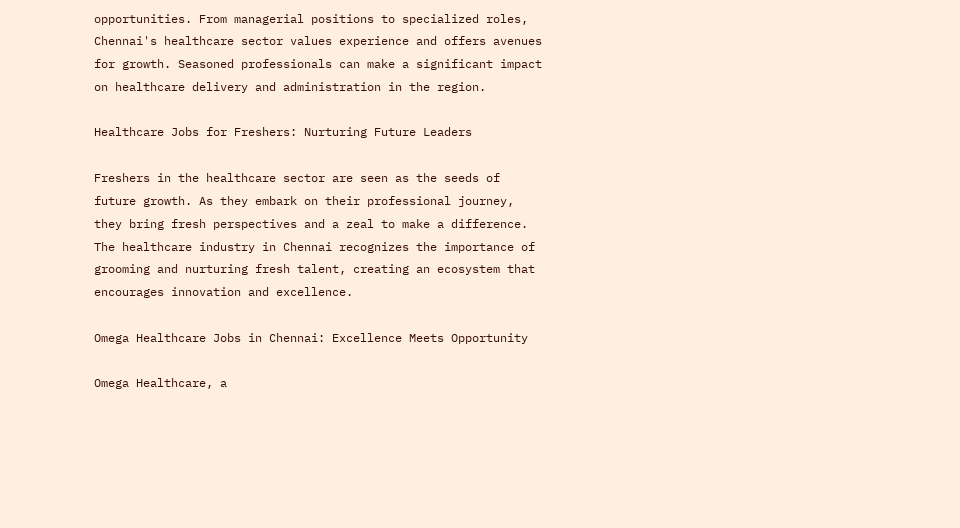opportunities. From managerial positions to specialized roles, Chennai's healthcare sector values experience and offers avenues for growth. Seasoned professionals can make a significant impact on healthcare delivery and administration in the region.

Healthcare Jobs for Freshers: Nurturing Future Leaders

Freshers in the healthcare sector are seen as the seeds of future growth. As they embark on their professional journey, they bring fresh perspectives and a zeal to make a difference. The healthcare industry in Chennai recognizes the importance of grooming and nurturing fresh talent, creating an ecosystem that encourages innovation and excellence.

Omega Healthcare Jobs in Chennai: Excellence Meets Opportunity

Omega Healthcare, a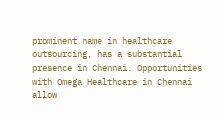prominent name in healthcare outsourcing, has a substantial presence in Chennai. Opportunities with Omega Healthcare in Chennai allow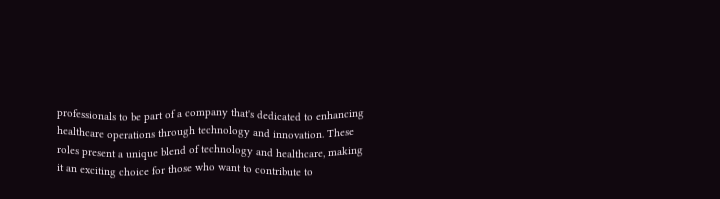professionals to be part of a company that's dedicated to enhancing healthcare operations through technology and innovation. These roles present a unique blend of technology and healthcare, making it an exciting choice for those who want to contribute to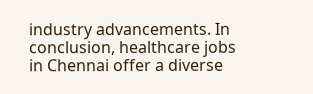industry advancements. In conclusion, healthcare jobs in Chennai offer a diverse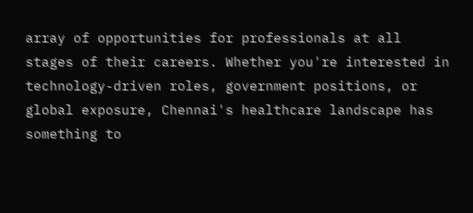array of opportunities for professionals at all stages of their careers. Whether you're interested in technology-driven roles, government positions, or global exposure, Chennai's healthcare landscape has something to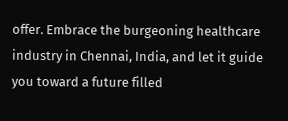offer. Embrace the burgeoning healthcare industry in Chennai, India, and let it guide you toward a future filled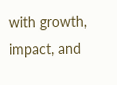with growth, impact, and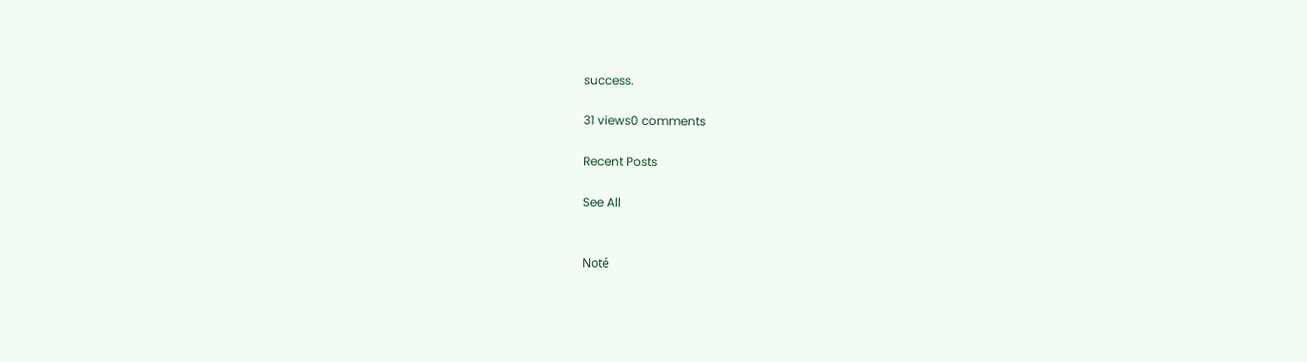success.

31 views0 comments

Recent Posts

See All


Noté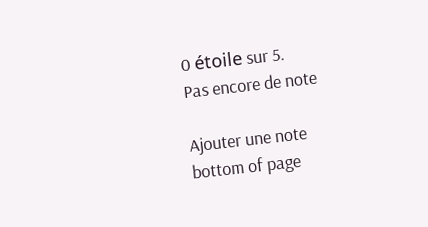0 étoile sur 5.
Pas encore de note

Ajouter une note
bottom of page